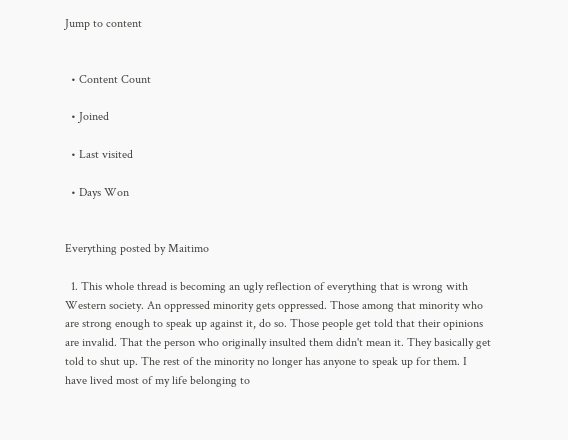Jump to content


  • Content Count

  • Joined

  • Last visited

  • Days Won


Everything posted by Maitimo

  1. This whole thread is becoming an ugly reflection of everything that is wrong with Western society. An oppressed minority gets oppressed. Those among that minority who are strong enough to speak up against it, do so. Those people get told that their opinions are invalid. That the person who originally insulted them didn't mean it. They basically get told to shut up. The rest of the minority no longer has anyone to speak up for them. I have lived most of my life belonging to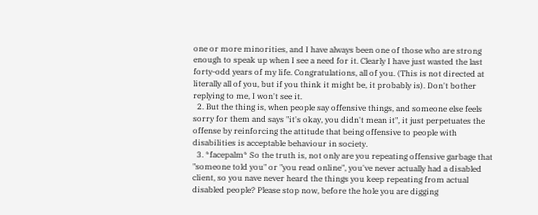one or more minorities, and I have always been one of those who are strong enough to speak up when I see a need for it. Clearly I have just wasted the last forty-odd years of my life. Congratulations, all of you. (This is not directed at literally all of you, but if you think it might be, it probably is). Don't bother replying to me, I won't see it.
  2. But the thing is, when people say offensive things, and someone else feels sorry for them and says "it's okay, you didn't mean it", it just perpetuates the offense by reinforcing the attitude that being offensive to people with disabilities is acceptable behaviour in society.
  3. *facepalm* So the truth is, not only are you repeating offensive garbage that "someone told you" or "you read online", you've never actually had a disabled client, so you nave never heard the things you keep repeating from actual disabled people? Please stop now, before the hole you are digging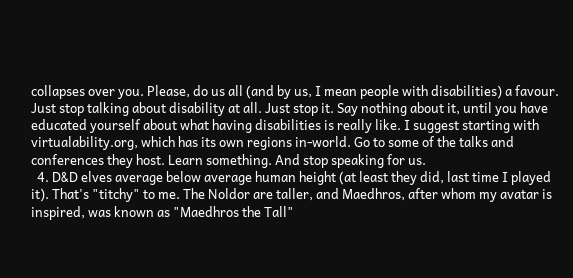collapses over you. Please, do us all (and by us, I mean people with disabilities) a favour. Just stop talking about disability at all. Just stop it. Say nothing about it, until you have educated yourself about what having disabilities is really like. I suggest starting with virtualability.org, which has its own regions in-world. Go to some of the talks and conferences they host. Learn something. And stop speaking for us.
  4. D&D elves average below average human height (at least they did, last time I played it). That's "titchy" to me. The Noldor are taller, and Maedhros, after whom my avatar is inspired, was known as "Maedhros the Tall"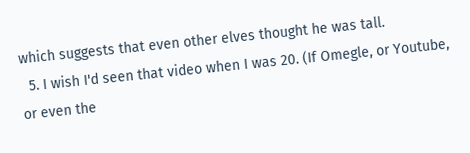which suggests that even other elves thought he was tall.
  5. I wish I'd seen that video when I was 20. (If Omegle, or Youtube, or even the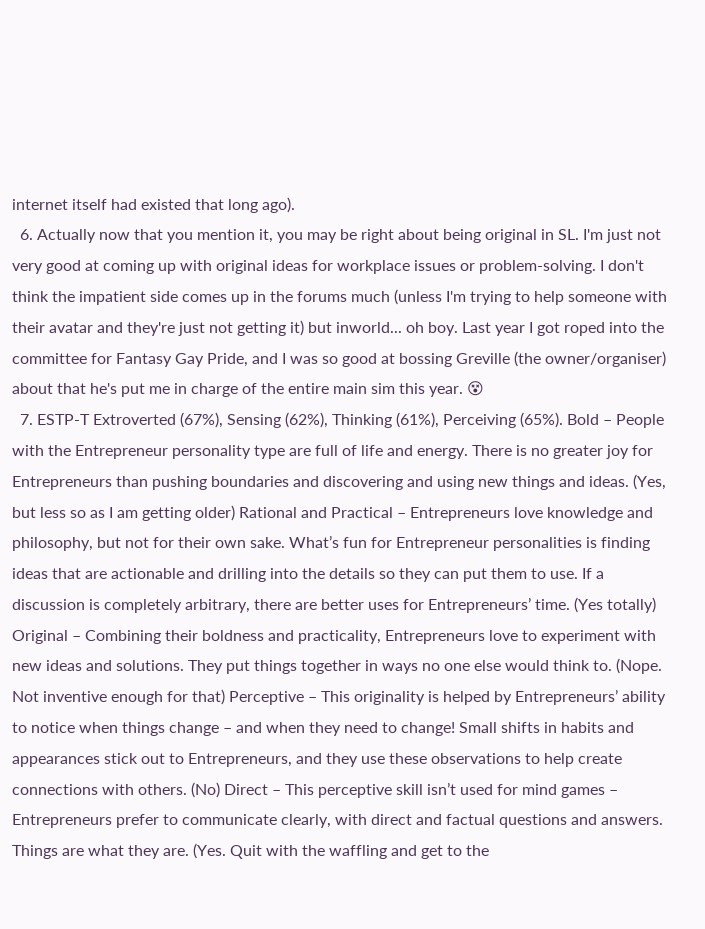internet itself had existed that long ago).
  6. Actually now that you mention it, you may be right about being original in SL. I'm just not very good at coming up with original ideas for workplace issues or problem-solving. I don't think the impatient side comes up in the forums much (unless I'm trying to help someone with their avatar and they're just not getting it) but inworld... oh boy. Last year I got roped into the committee for Fantasy Gay Pride, and I was so good at bossing Greville (the owner/organiser) about that he's put me in charge of the entire main sim this year. 😵
  7. ESTP-T Extroverted (67%), Sensing (62%), Thinking (61%), Perceiving (65%). Bold – People with the Entrepreneur personality type are full of life and energy. There is no greater joy for Entrepreneurs than pushing boundaries and discovering and using new things and ideas. (Yes, but less so as I am getting older) Rational and Practical – Entrepreneurs love knowledge and philosophy, but not for their own sake. What’s fun for Entrepreneur personalities is finding ideas that are actionable and drilling into the details so they can put them to use. If a discussion is completely arbitrary, there are better uses for Entrepreneurs’ time. (Yes totally) Original – Combining their boldness and practicality, Entrepreneurs love to experiment with new ideas and solutions. They put things together in ways no one else would think to. (Nope. Not inventive enough for that) Perceptive – This originality is helped by Entrepreneurs’ ability to notice when things change – and when they need to change! Small shifts in habits and appearances stick out to Entrepreneurs, and they use these observations to help create connections with others. (No) Direct – This perceptive skill isn’t used for mind games – Entrepreneurs prefer to communicate clearly, with direct and factual questions and answers. Things are what they are. (Yes. Quit with the waffling and get to the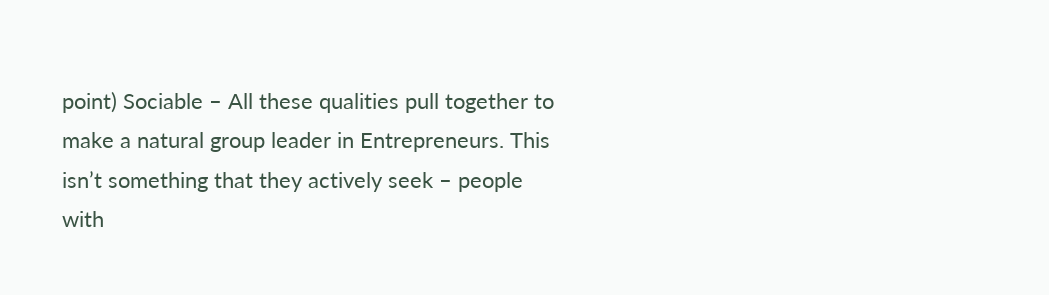point) Sociable – All these qualities pull together to make a natural group leader in Entrepreneurs. This isn’t something that they actively seek – people with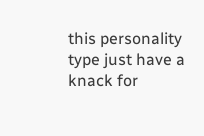this personality type just have a knack for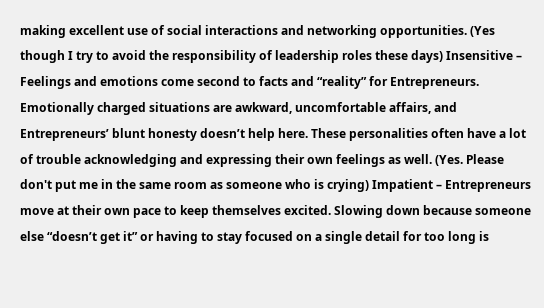making excellent use of social interactions and networking opportunities. (Yes though I try to avoid the responsibility of leadership roles these days) Insensitive – Feelings and emotions come second to facts and “reality” for Entrepreneurs. Emotionally charged situations are awkward, uncomfortable affairs, and Entrepreneurs’ blunt honesty doesn’t help here. These personalities often have a lot of trouble acknowledging and expressing their own feelings as well. (Yes. Please don't put me in the same room as someone who is crying) Impatient – Entrepreneurs move at their own pace to keep themselves excited. Slowing down because someone else “doesn’t get it” or having to stay focused on a single detail for too long is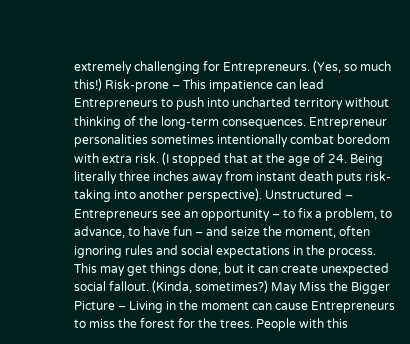extremely challenging for Entrepreneurs. (Yes, so much this!) Risk-prone – This impatience can lead Entrepreneurs to push into uncharted territory without thinking of the long-term consequences. Entrepreneur personalities sometimes intentionally combat boredom with extra risk. (I stopped that at the age of 24. Being literally three inches away from instant death puts risk-taking into another perspective). Unstructured – Entrepreneurs see an opportunity – to fix a problem, to advance, to have fun – and seize the moment, often ignoring rules and social expectations in the process. This may get things done, but it can create unexpected social fallout. (Kinda, sometimes?) May Miss the Bigger Picture – Living in the moment can cause Entrepreneurs to miss the forest for the trees. People with this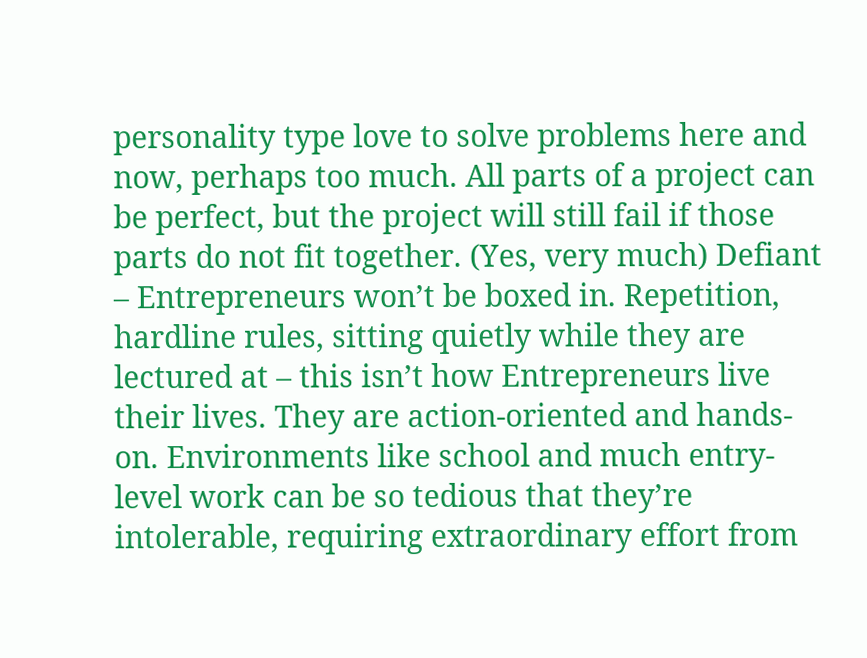personality type love to solve problems here and now, perhaps too much. All parts of a project can be perfect, but the project will still fail if those parts do not fit together. (Yes, very much) Defiant – Entrepreneurs won’t be boxed in. Repetition, hardline rules, sitting quietly while they are lectured at – this isn’t how Entrepreneurs live their lives. They are action-oriented and hands-on. Environments like school and much entry-level work can be so tedious that they’re intolerable, requiring extraordinary effort from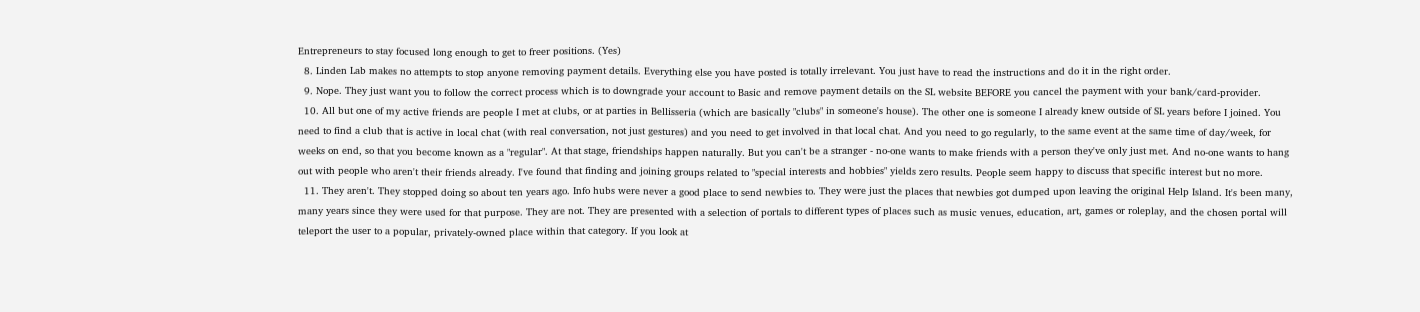Entrepreneurs to stay focused long enough to get to freer positions. (Yes)
  8. Linden Lab makes no attempts to stop anyone removing payment details. Everything else you have posted is totally irrelevant. You just have to read the instructions and do it in the right order.
  9. Nope. They just want you to follow the correct process which is to downgrade your account to Basic and remove payment details on the SL website BEFORE you cancel the payment with your bank/card-provider.
  10. All but one of my active friends are people I met at clubs, or at parties in Bellisseria (which are basically "clubs" in someone's house). The other one is someone I already knew outside of SL years before I joined. You need to find a club that is active in local chat (with real conversation, not just gestures) and you need to get involved in that local chat. And you need to go regularly, to the same event at the same time of day/week, for weeks on end, so that you become known as a "regular". At that stage, friendships happen naturally. But you can't be a stranger - no-one wants to make friends with a person they've only just met. And no-one wants to hang out with people who aren't their friends already. I've found that finding and joining groups related to "special interests and hobbies" yields zero results. People seem happy to discuss that specific interest but no more.
  11. They aren't. They stopped doing so about ten years ago. Info hubs were never a good place to send newbies to. They were just the places that newbies got dumped upon leaving the original Help Island. It's been many, many years since they were used for that purpose. They are not. They are presented with a selection of portals to different types of places such as music venues, education, art, games or roleplay, and the chosen portal will teleport the user to a popular, privately-owned place within that category. If you look at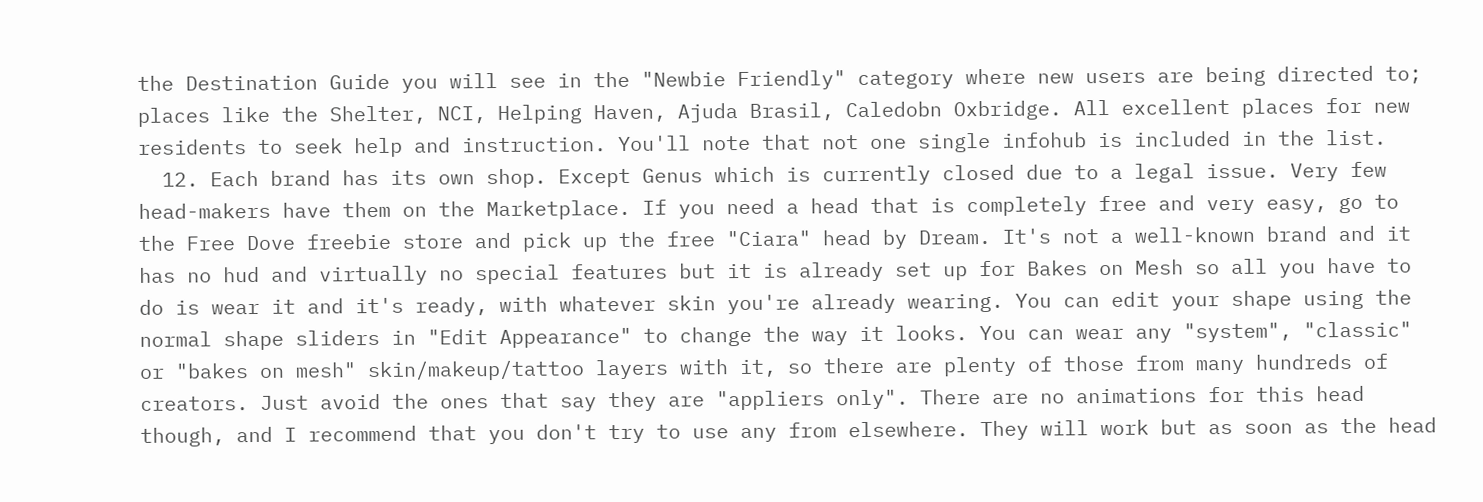the Destination Guide you will see in the "Newbie Friendly" category where new users are being directed to; places like the Shelter, NCI, Helping Haven, Ajuda Brasil, Caledobn Oxbridge. All excellent places for new residents to seek help and instruction. You'll note that not one single infohub is included in the list.
  12. Each brand has its own shop. Except Genus which is currently closed due to a legal issue. Very few head-makers have them on the Marketplace. If you need a head that is completely free and very easy, go to the Free Dove freebie store and pick up the free "Ciara" head by Dream. It's not a well-known brand and it has no hud and virtually no special features but it is already set up for Bakes on Mesh so all you have to do is wear it and it's ready, with whatever skin you're already wearing. You can edit your shape using the normal shape sliders in "Edit Appearance" to change the way it looks. You can wear any "system", "classic" or "bakes on mesh" skin/makeup/tattoo layers with it, so there are plenty of those from many hundreds of creators. Just avoid the ones that say they are "appliers only". There are no animations for this head though, and I recommend that you don't try to use any from elsewhere. They will work but as soon as the head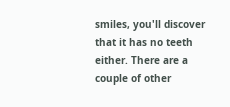smiles, you'll discover that it has no teeth either. There are a couple of other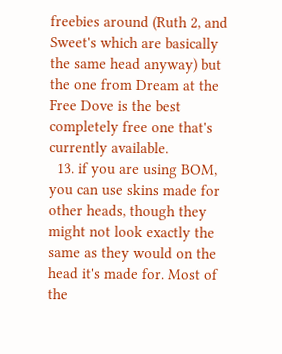freebies around (Ruth 2, and Sweet's which are basically the same head anyway) but the one from Dream at the Free Dove is the best completely free one that's currently available.
  13. if you are using BOM, you can use skins made for other heads, though they might not look exactly the same as they would on the head it's made for. Most of the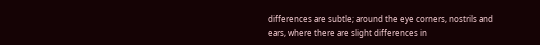differences are subtle; around the eye corners, nostrils and ears, where there are slight differences in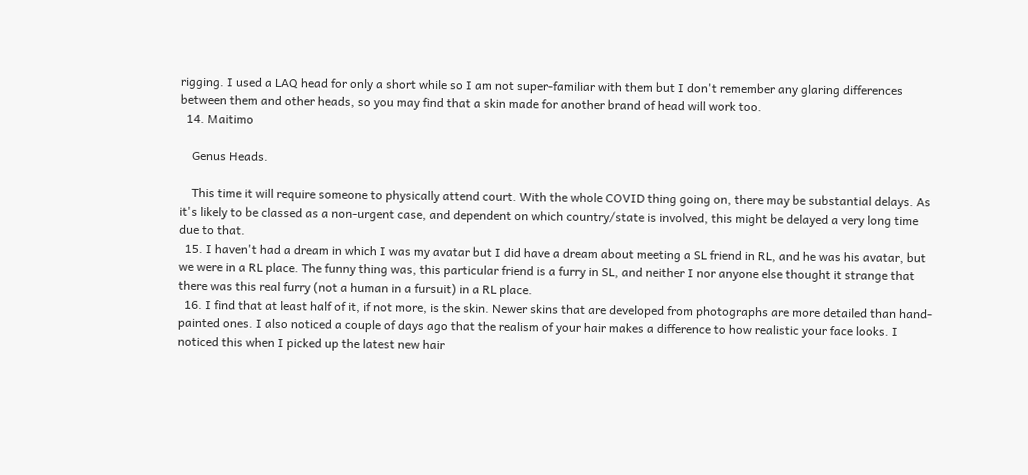rigging. I used a LAQ head for only a short while so I am not super-familiar with them but I don't remember any glaring differences between them and other heads, so you may find that a skin made for another brand of head will work too.
  14. Maitimo

    Genus Heads.

    This time it will require someone to physically attend court. With the whole COVID thing going on, there may be substantial delays. As it's likely to be classed as a non-urgent case, and dependent on which country/state is involved, this might be delayed a very long time due to that.
  15. I haven't had a dream in which I was my avatar but I did have a dream about meeting a SL friend in RL, and he was his avatar, but we were in a RL place. The funny thing was, this particular friend is a furry in SL, and neither I nor anyone else thought it strange that there was this real furry (not a human in a fursuit) in a RL place.
  16. I find that at least half of it, if not more, is the skin. Newer skins that are developed from photographs are more detailed than hand-painted ones. I also noticed a couple of days ago that the realism of your hair makes a difference to how realistic your face looks. I noticed this when I picked up the latest new hair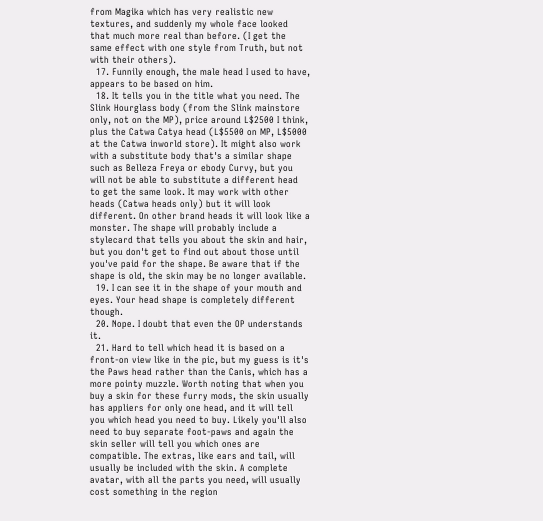from Magika which has very realistic new textures, and suddenly my whole face looked that much more real than before. (I get the same effect with one style from Truth, but not with their others).
  17. Funnily enough, the male head I used to have, appears to be based on him.
  18. It tells you in the title what you need. The Slink Hourglass body (from the Slink mainstore only, not on the MP), price around L$2500 I think, plus the Catwa Catya head (L$5500 on MP, L$5000 at the Catwa inworld store). It might also work with a substitute body that's a similar shape such as Belleza Freya or ebody Curvy, but you will not be able to substitute a different head to get the same look. It may work with other heads (Catwa heads only) but it will look different. On other brand heads it will look like a monster. The shape will probably include a stylecard that tells you about the skin and hair, but you don't get to find out about those until you've paid for the shape. Be aware that if the shape is old, the skin may be no longer available.
  19. I can see it in the shape of your mouth and eyes. Your head shape is completely different though.
  20. Nope. I doubt that even the OP understands it.
  21. Hard to tell which head it is based on a front-on view like in the pic, but my guess is it's the Paws head rather than the Canis, which has a more pointy muzzle. Worth noting that when you buy a skin for these furry mods, the skin usually has appliers for only one head, and it will tell you which head you need to buy. Likely you'll also need to buy separate foot-paws and again the skin seller will tell you which ones are compatible. The extras, like ears and tail, will usually be included with the skin. A complete avatar, with all the parts you need, will usually cost something in the region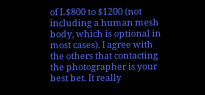of L$800 to $1200 (not including a human mesh body, which is optional in most cases). I agree with the others that contacting the photographer is your best bet. It really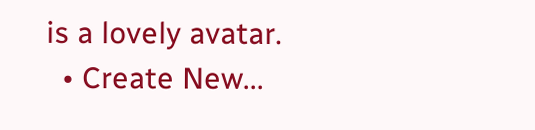is a lovely avatar.
  • Create New...